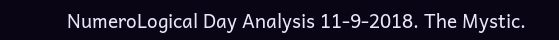NumeroLogical Day Analysis 11-9-2018. The Mystic.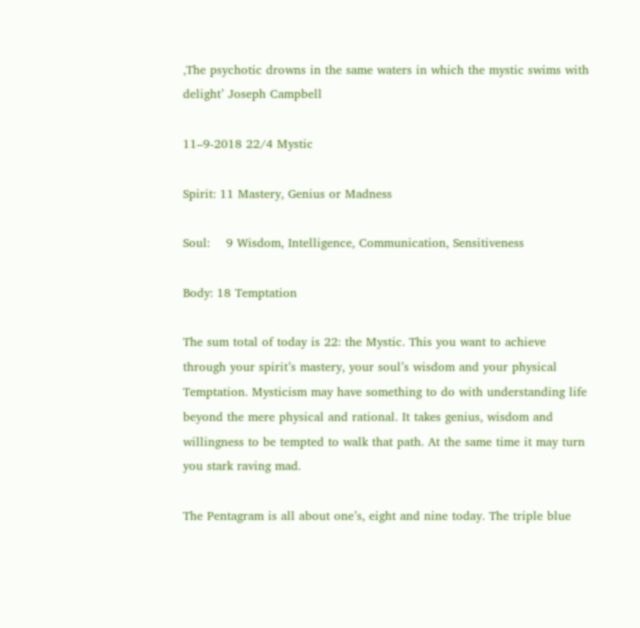‚The psychotic drowns in the same waters in which the mystic swims with delight’ Joseph Campbell

11–9-2018 22/4 Mystic

Spirit: 11 Mastery, Genius or Madness

Soul:    9 Wisdom, Intelligence, Communication, Sensitiveness

Body: 18 Temptation

The sum total of today is 22: the Mystic. This you want to achieve through your spirit’s mastery, your soul’s wisdom and your physical Temptation. Mysticism may have something to do with understanding life beyond the mere physical and rational. It takes genius, wisdom and willingness to be tempted to walk that path. At the same time it may turn you stark raving mad.

The Pentagram is all about one’s, eight and nine today. The triple blue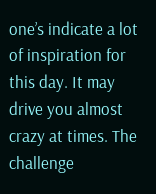one’s indicate a lot of inspiration for this day. It may drive you almost crazy at times. The challenge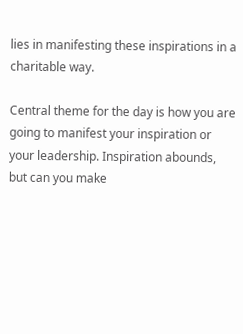lies in manifesting these inspirations in a charitable way.

Central theme for the day is how you are going to manifest your inspiration or your leadership. Inspiration abounds, but can you make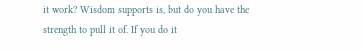it work? Wisdom supports is, but do you have the strength to pull it of. If you do it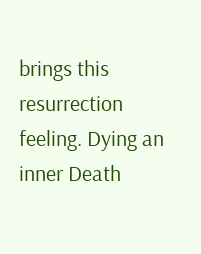brings this resurrection feeling. Dying an inner Death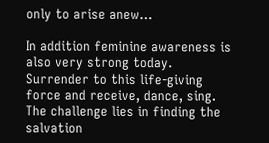only to arise anew…

In addition feminine awareness is also very strong today. Surrender to this life-giving force and receive, dance, sing. The challenge lies in finding the salvation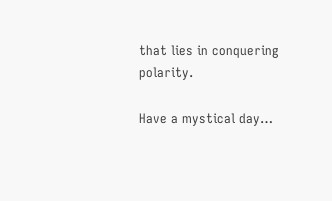that lies in conquering polarity.

Have a mystical day…